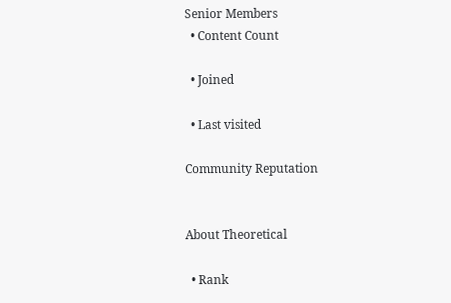Senior Members
  • Content Count

  • Joined

  • Last visited

Community Reputation


About Theoretical

  • Rank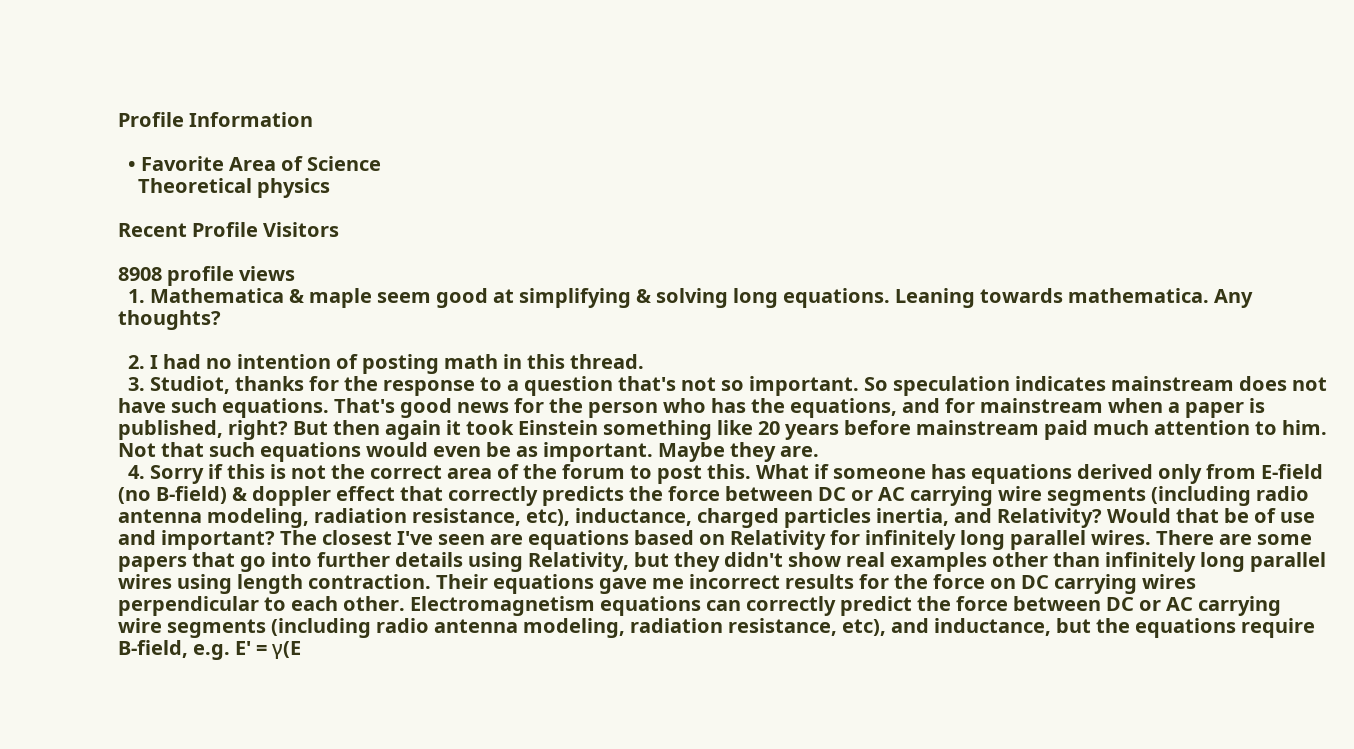Profile Information

  • Favorite Area of Science
    Theoretical physics

Recent Profile Visitors

8908 profile views
  1. Mathematica & maple seem good at simplifying & solving long equations. Leaning towards mathematica. Any thoughts?

  2. I had no intention of posting math in this thread.
  3. Studiot, thanks for the response to a question that's not so important. So speculation indicates mainstream does not have such equations. That's good news for the person who has the equations, and for mainstream when a paper is published, right? But then again it took Einstein something like 20 years before mainstream paid much attention to him. Not that such equations would even be as important. Maybe they are.
  4. Sorry if this is not the correct area of the forum to post this. What if someone has equations derived only from E-field (no B-field) & doppler effect that correctly predicts the force between DC or AC carrying wire segments (including radio antenna modeling, radiation resistance, etc), inductance, charged particles inertia, and Relativity? Would that be of use and important? The closest I've seen are equations based on Relativity for infinitely long parallel wires. There are some papers that go into further details using Relativity, but they didn't show real examples other than infinitely long parallel wires using length contraction. Their equations gave me incorrect results for the force on DC carrying wires perpendicular to each other. Electromagnetism equations can correctly predict the force between DC or AC carrying wire segments (including radio antenna modeling, radiation resistance, etc), and inductance, but the equations require B-field, e.g. E' = γ(E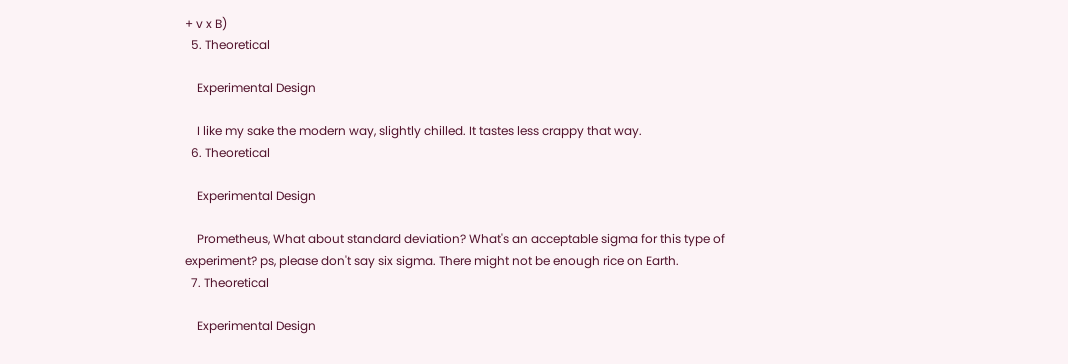+ v x B)
  5. Theoretical

    Experimental Design

    I like my sake the modern way, slightly chilled. It tastes less crappy that way.
  6. Theoretical

    Experimental Design

    Prometheus, What about standard deviation? What's an acceptable sigma for this type of experiment? ps, please don't say six sigma. There might not be enough rice on Earth.
  7. Theoretical

    Experimental Design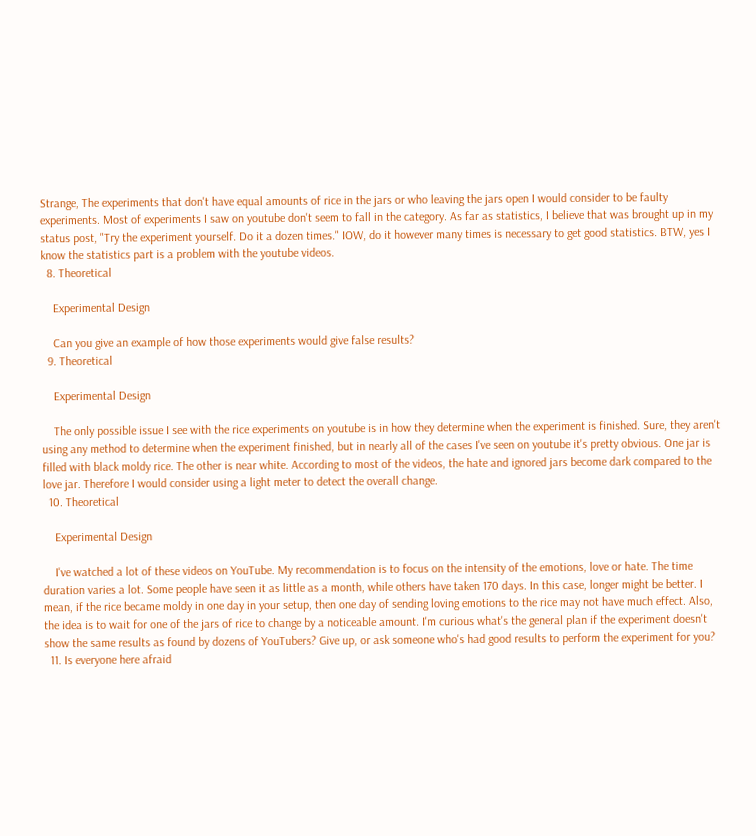Strange, The experiments that don't have equal amounts of rice in the jars or who leaving the jars open I would consider to be faulty experiments. Most of experiments I saw on youtube don't seem to fall in the category. As far as statistics, I believe that was brought up in my status post, "Try the experiment yourself. Do it a dozen times." IOW, do it however many times is necessary to get good statistics. BTW, yes I know the statistics part is a problem with the youtube videos.
  8. Theoretical

    Experimental Design

    Can you give an example of how those experiments would give false results?
  9. Theoretical

    Experimental Design

    The only possible issue I see with the rice experiments on youtube is in how they determine when the experiment is finished. Sure, they aren't using any method to determine when the experiment finished, but in nearly all of the cases I've seen on youtube it's pretty obvious. One jar is filled with black moldy rice. The other is near white. According to most of the videos, the hate and ignored jars become dark compared to the love jar. Therefore I would consider using a light meter to detect the overall change.
  10. Theoretical

    Experimental Design

    I've watched a lot of these videos on YouTube. My recommendation is to focus on the intensity of the emotions, love or hate. The time duration varies a lot. Some people have seen it as little as a month, while others have taken 170 days. In this case, longer might be better. I mean, if the rice became moldy in one day in your setup, then one day of sending loving emotions to the rice may not have much effect. Also, the idea is to wait for one of the jars of rice to change by a noticeable amount. I'm curious what's the general plan if the experiment doesn't show the same results as found by dozens of YouTubers? Give up, or ask someone who's had good results to perform the experiment for you?
  11. Is everyone here afraid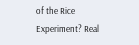of the Rice Experiment? Real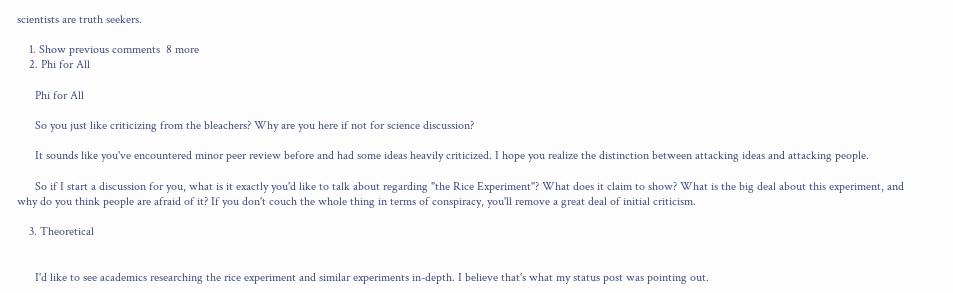scientists are truth seekers.

    1. Show previous comments  8 more
    2. Phi for All

      Phi for All

      So you just like criticizing from the bleachers? Why are you here if not for science discussion?

      It sounds like you've encountered minor peer review before and had some ideas heavily criticized. I hope you realize the distinction between attacking ideas and attacking people.

      So if I start a discussion for you, what is it exactly you'd like to talk about regarding "the Rice Experiment"? What does it claim to show? What is the big deal about this experiment, and why do you think people are afraid of it? If you don't couch the whole thing in terms of conspiracy, you'll remove a great deal of initial criticism.

    3. Theoretical


      I'd like to see academics researching the rice experiment and similar experiments in-depth. I believe that's what my status post was pointing out.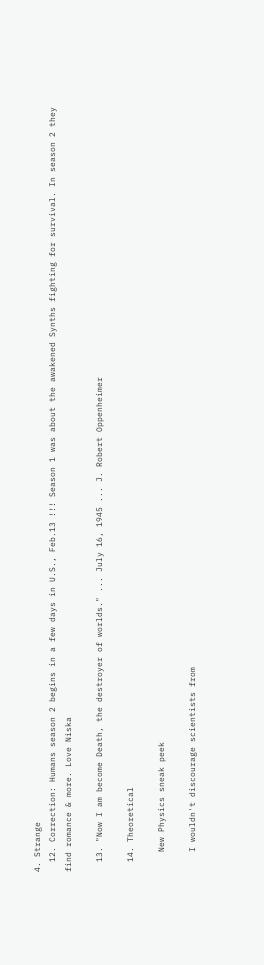4. Strange
  12. Correction: Humans season 2 begins in a few days in U.S., Feb.13 !!! Season 1 was about the awakened Synths fighting for survival. In season 2 they find romance & more. Love Niska

  13. "Now I am become Death, the destroyer of worlds." ... July 16, 1945 ... J. Robert Oppenheimer

  14. Theoretical

    New Physics sneak peek

    I wouldn't discourage scientists from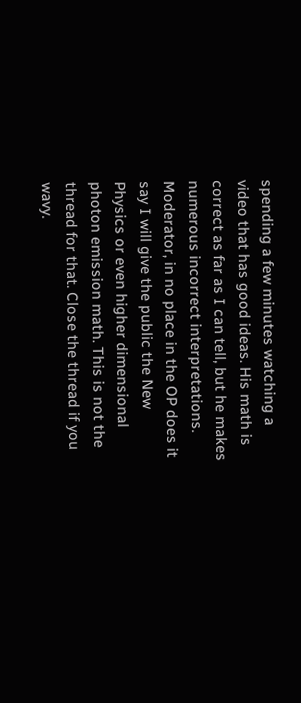spending a few minutes watching a video that has good ideas. His math is correct as far as I can tell, but he makes numerous incorrect interpretations. Moderator, in no place in the OP does it say I will give the public the New Physics or even higher dimensional photon emission math. This is not the thread for that. Close the thread if you wavy.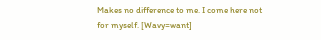Makes no difference to me. I come here not for myself. [Wavy=want]